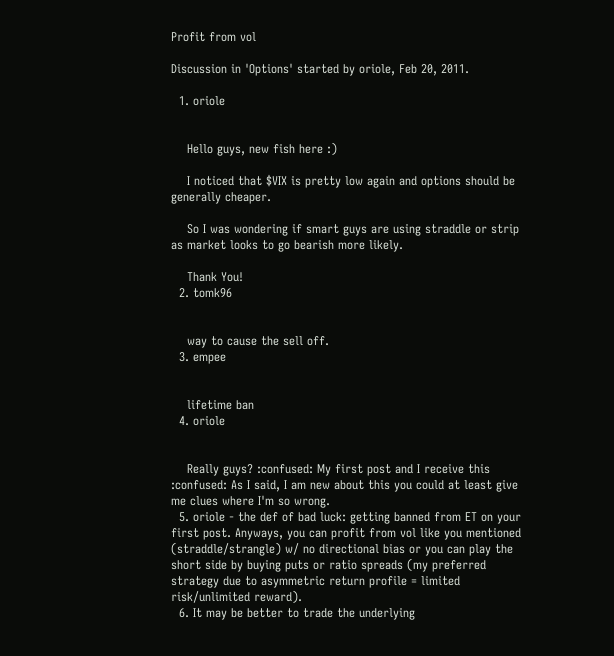Profit from vol

Discussion in 'Options' started by oriole, Feb 20, 2011.

  1. oriole


    Hello guys, new fish here :)

    I noticed that $VIX is pretty low again and options should be generally cheaper.

    So I was wondering if smart guys are using straddle or strip as market looks to go bearish more likely.

    Thank You!
  2. tomk96


    way to cause the sell off.
  3. empee


    lifetime ban
  4. oriole


    Really guys? :confused: My first post and I receive this :confused: As I said, I am new about this you could at least give me clues where I'm so wrong.
  5. oriole - the def of bad luck: getting banned from ET on your first post. Anyways, you can profit from vol like you mentioned (straddle/strangle) w/ no directional bias or you can play the short side by buying puts or ratio spreads (my preferred strategy due to asymmetric return profile = limited risk/unlimited reward).
  6. It may be better to trade the underlying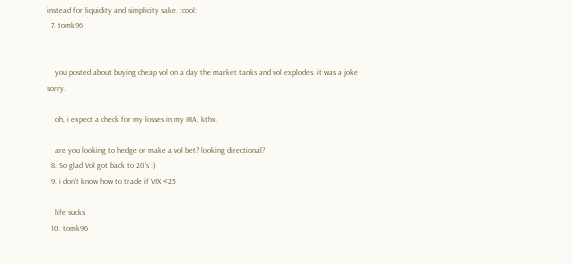instead for liquidity and simplicity sake. :cool:
  7. tomk96


    you posted about buying cheap vol on a day the market tanks and vol explodes. it was a joke sorry.

    oh, i expect a check for my losses in my IRA. kthx.

    are you looking to hedge or make a vol bet? looking directional?
  8. So glad Vol got back to 20's :)
  9. i don't know how to trade if VIX <25

    life sucks
  10. tomk96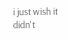i just wish it didn't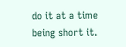do it at a time being short it.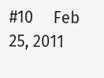#10     Feb 25, 2011